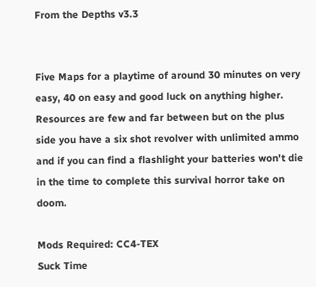From the Depths v3.3


Five Maps for a playtime of around 30 minutes on very easy, 40 on easy and good luck on anything higher. Resources are few and far between but on the plus side you have a six shot revolver with unlimited ammo and if you can find a flashlight your batteries won't die in the time to complete this survival horror take on doom.

Mods Required: CC4-TEX
Suck Time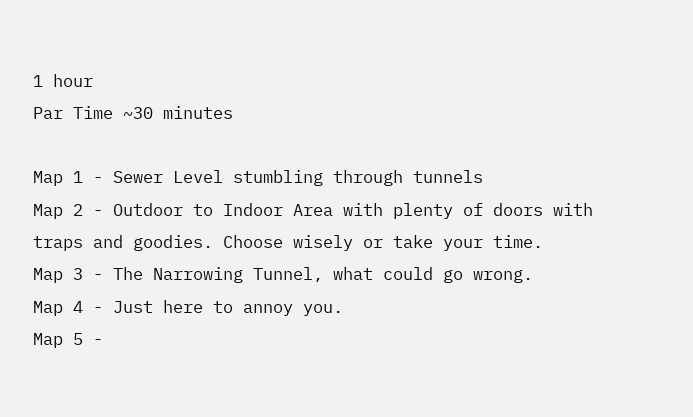1 hour
Par Time ~30 minutes

Map 1 - Sewer Level stumbling through tunnels
Map 2 - Outdoor to Indoor Area with plenty of doors with traps and goodies. Choose wisely or take your time.
Map 3 - The Narrowing Tunnel, what could go wrong.
Map 4 - Just here to annoy you.
Map 5 -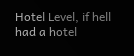Hotel Level, if hell had a hotel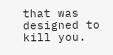that was designed to kill you.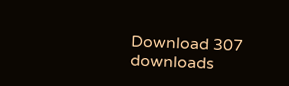Download 307 downloads